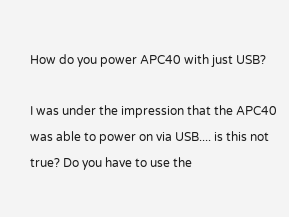How do you power APC40 with just USB?

I was under the impression that the APC40 was able to power on via USB.... is this not true? Do you have to use the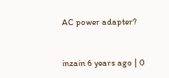AC power adapter?


inzain 6 years ago | 0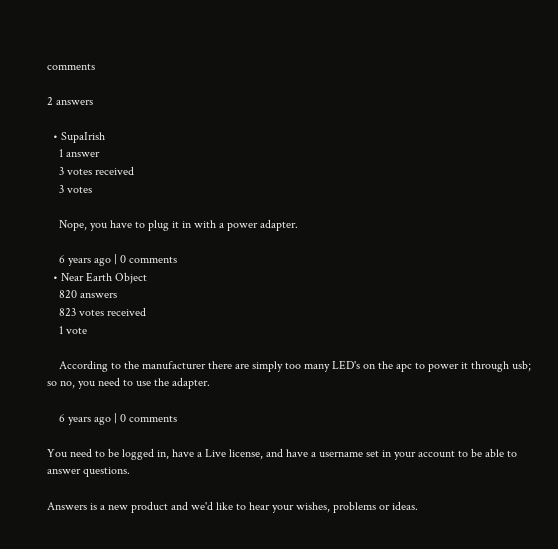comments

2 answers

  • SupaIrish
    1 answer
    3 votes received
    3 votes

    Nope, you have to plug it in with a power adapter.

    6 years ago | 0 comments
  • Near Earth Object
    820 answers
    823 votes received
    1 vote

    According to the manufacturer there are simply too many LED's on the apc to power it through usb; so no, you need to use the adapter.

    6 years ago | 0 comments

You need to be logged in, have a Live license, and have a username set in your account to be able to answer questions.

Answers is a new product and we'd like to hear your wishes, problems or ideas.